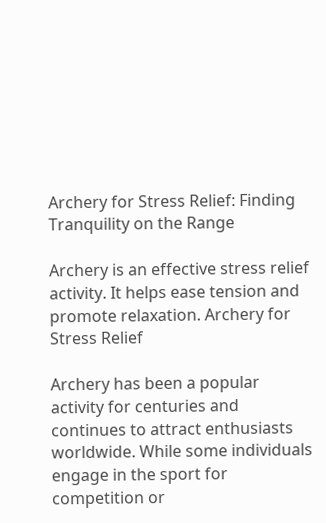Archery for Stress Relief: Finding Tranquility on the Range

Archery is an effective stress relief activity. It helps ease tension and promote relaxation. Archery for Stress Relief

Archery has been a popular activity for centuries and continues to attract enthusiasts worldwide. While some individuals engage in the sport for competition or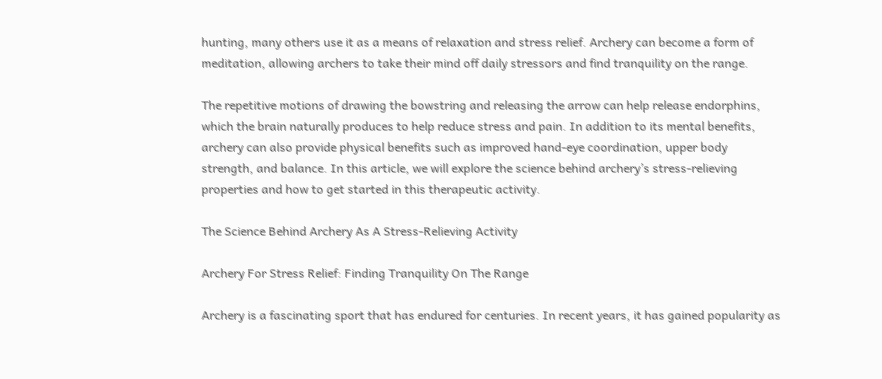hunting, many others use it as a means of relaxation and stress relief. Archery can become a form of meditation, allowing archers to take their mind off daily stressors and find tranquility on the range.

The repetitive motions of drawing the bowstring and releasing the arrow can help release endorphins, which the brain naturally produces to help reduce stress and pain. In addition to its mental benefits, archery can also provide physical benefits such as improved hand-eye coordination, upper body strength, and balance. In this article, we will explore the science behind archery’s stress-relieving properties and how to get started in this therapeutic activity.

The Science Behind Archery As A Stress-Relieving Activity

Archery For Stress Relief: Finding Tranquility On The Range

Archery is a fascinating sport that has endured for centuries. In recent years, it has gained popularity as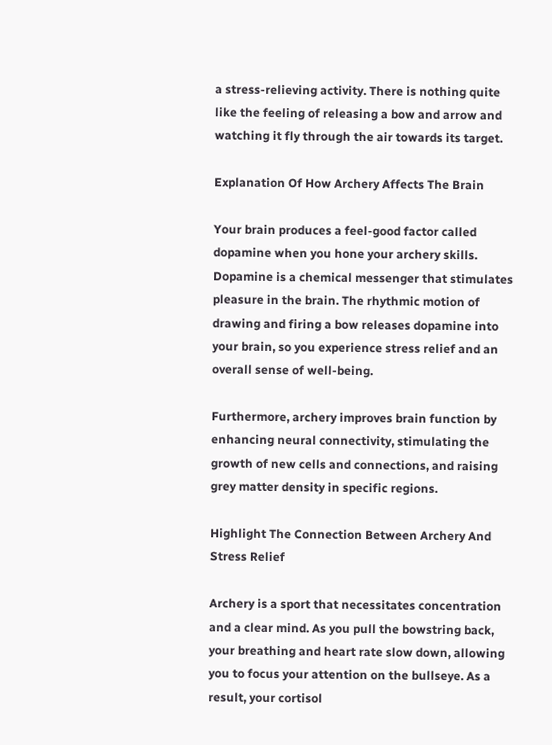a stress-relieving activity. There is nothing quite like the feeling of releasing a bow and arrow and watching it fly through the air towards its target.

Explanation Of How Archery Affects The Brain

Your brain produces a feel-good factor called dopamine when you hone your archery skills. Dopamine is a chemical messenger that stimulates pleasure in the brain. The rhythmic motion of drawing and firing a bow releases dopamine into your brain, so you experience stress relief and an overall sense of well-being.

Furthermore, archery improves brain function by enhancing neural connectivity, stimulating the growth of new cells and connections, and raising grey matter density in specific regions.

Highlight The Connection Between Archery And Stress Relief

Archery is a sport that necessitates concentration and a clear mind. As you pull the bowstring back, your breathing and heart rate slow down, allowing you to focus your attention on the bullseye. As a result, your cortisol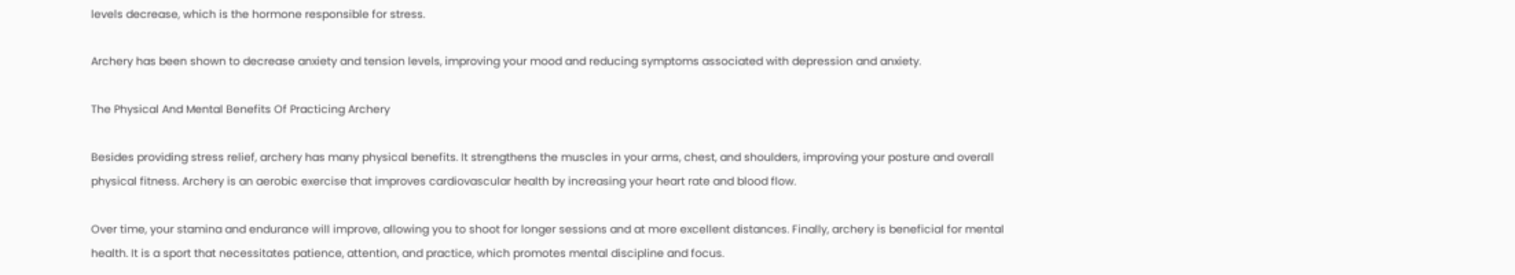levels decrease, which is the hormone responsible for stress.

Archery has been shown to decrease anxiety and tension levels, improving your mood and reducing symptoms associated with depression and anxiety.

The Physical And Mental Benefits Of Practicing Archery

Besides providing stress relief, archery has many physical benefits. It strengthens the muscles in your arms, chest, and shoulders, improving your posture and overall physical fitness. Archery is an aerobic exercise that improves cardiovascular health by increasing your heart rate and blood flow.

Over time, your stamina and endurance will improve, allowing you to shoot for longer sessions and at more excellent distances. Finally, archery is beneficial for mental health. It is a sport that necessitates patience, attention, and practice, which promotes mental discipline and focus.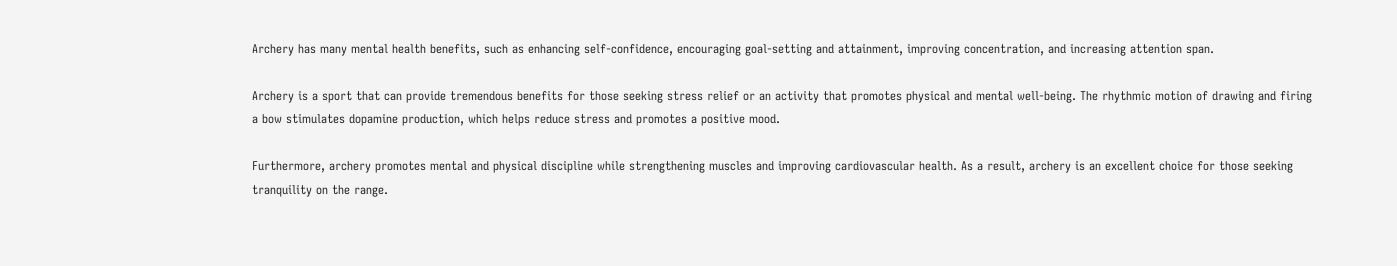Archery has many mental health benefits, such as enhancing self-confidence, encouraging goal-setting and attainment, improving concentration, and increasing attention span.

Archery is a sport that can provide tremendous benefits for those seeking stress relief or an activity that promotes physical and mental well-being. The rhythmic motion of drawing and firing a bow stimulates dopamine production, which helps reduce stress and promotes a positive mood.

Furthermore, archery promotes mental and physical discipline while strengthening muscles and improving cardiovascular health. As a result, archery is an excellent choice for those seeking tranquility on the range.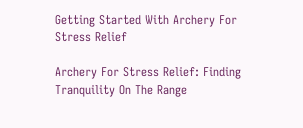Getting Started With Archery For Stress Relief

Archery For Stress Relief: Finding Tranquility On The Range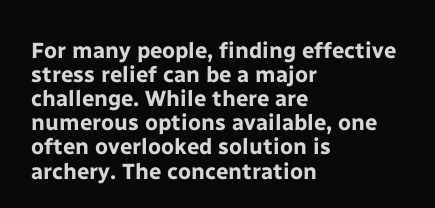For many people, finding effective stress relief can be a major challenge. While there are numerous options available, one often overlooked solution is archery. The concentration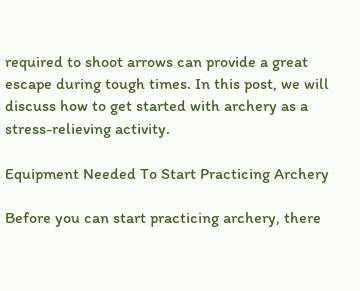required to shoot arrows can provide a great escape during tough times. In this post, we will discuss how to get started with archery as a stress-relieving activity.

Equipment Needed To Start Practicing Archery

Before you can start practicing archery, there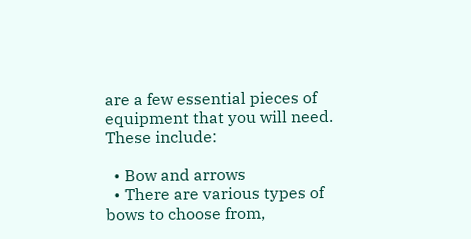are a few essential pieces of equipment that you will need. These include:

  • Bow and arrows
  • There are various types of bows to choose from,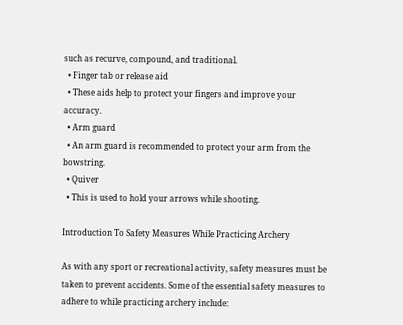such as recurve, compound, and traditional.
  • Finger tab or release aid
  • These aids help to protect your fingers and improve your accuracy.
  • Arm guard
  • An arm guard is recommended to protect your arm from the bowstring.
  • Quiver
  • This is used to hold your arrows while shooting.

Introduction To Safety Measures While Practicing Archery

As with any sport or recreational activity, safety measures must be taken to prevent accidents. Some of the essential safety measures to adhere to while practicing archery include: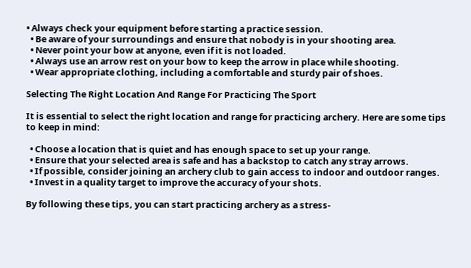• Always check your equipment before starting a practice session.
  • Be aware of your surroundings and ensure that nobody is in your shooting area.
  • Never point your bow at anyone, even if it is not loaded.
  • Always use an arrow rest on your bow to keep the arrow in place while shooting.
  • Wear appropriate clothing, including a comfortable and sturdy pair of shoes.

Selecting The Right Location And Range For Practicing The Sport

It is essential to select the right location and range for practicing archery. Here are some tips to keep in mind:

  • Choose a location that is quiet and has enough space to set up your range.
  • Ensure that your selected area is safe and has a backstop to catch any stray arrows.
  • If possible, consider joining an archery club to gain access to indoor and outdoor ranges.
  • Invest in a quality target to improve the accuracy of your shots.

By following these tips, you can start practicing archery as a stress-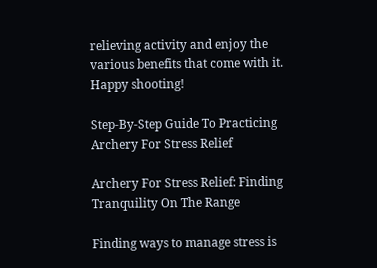relieving activity and enjoy the various benefits that come with it. Happy shooting!

Step-By-Step Guide To Practicing Archery For Stress Relief

Archery For Stress Relief: Finding Tranquility On The Range

Finding ways to manage stress is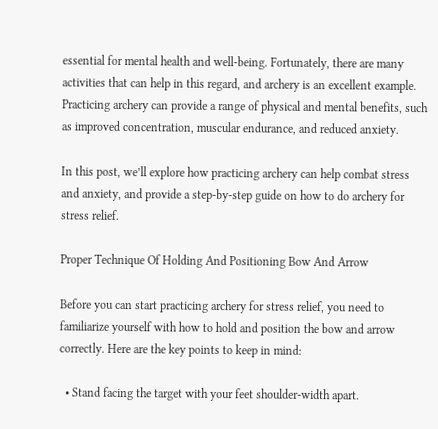essential for mental health and well-being. Fortunately, there are many activities that can help in this regard, and archery is an excellent example. Practicing archery can provide a range of physical and mental benefits, such as improved concentration, muscular endurance, and reduced anxiety.

In this post, we’ll explore how practicing archery can help combat stress and anxiety, and provide a step-by-step guide on how to do archery for stress relief.

Proper Technique Of Holding And Positioning Bow And Arrow

Before you can start practicing archery for stress relief, you need to familiarize yourself with how to hold and position the bow and arrow correctly. Here are the key points to keep in mind:

  • Stand facing the target with your feet shoulder-width apart.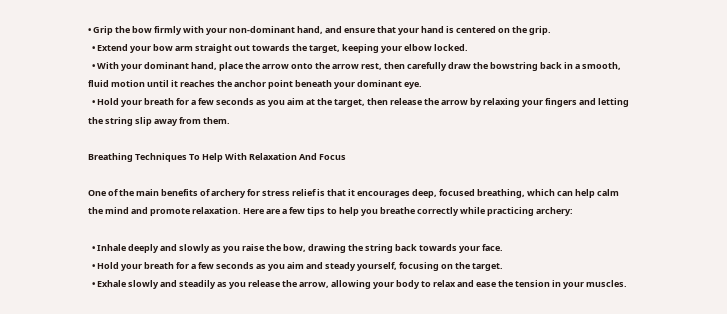• Grip the bow firmly with your non-dominant hand, and ensure that your hand is centered on the grip.
  • Extend your bow arm straight out towards the target, keeping your elbow locked.
  • With your dominant hand, place the arrow onto the arrow rest, then carefully draw the bowstring back in a smooth, fluid motion until it reaches the anchor point beneath your dominant eye.
  • Hold your breath for a few seconds as you aim at the target, then release the arrow by relaxing your fingers and letting the string slip away from them.

Breathing Techniques To Help With Relaxation And Focus

One of the main benefits of archery for stress relief is that it encourages deep, focused breathing, which can help calm the mind and promote relaxation. Here are a few tips to help you breathe correctly while practicing archery:

  • Inhale deeply and slowly as you raise the bow, drawing the string back towards your face.
  • Hold your breath for a few seconds as you aim and steady yourself, focusing on the target.
  • Exhale slowly and steadily as you release the arrow, allowing your body to relax and ease the tension in your muscles.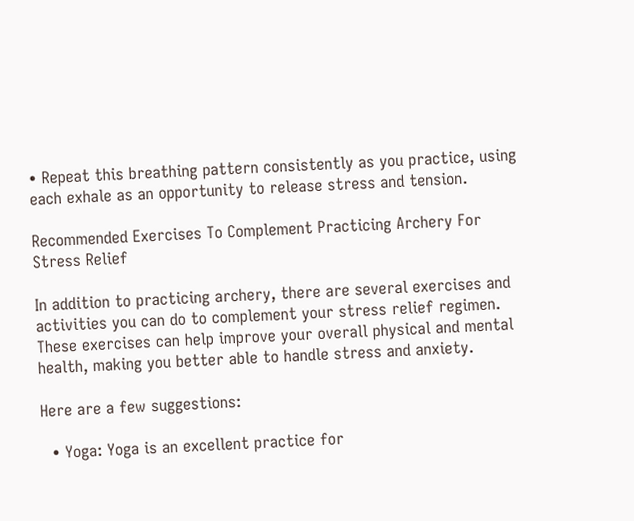• Repeat this breathing pattern consistently as you practice, using each exhale as an opportunity to release stress and tension.

Recommended Exercises To Complement Practicing Archery For Stress Relief

In addition to practicing archery, there are several exercises and activities you can do to complement your stress relief regimen. These exercises can help improve your overall physical and mental health, making you better able to handle stress and anxiety.

Here are a few suggestions:

  • Yoga: Yoga is an excellent practice for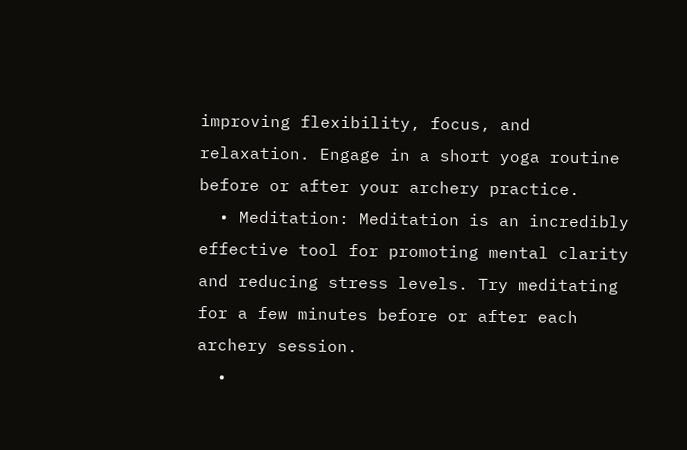improving flexibility, focus, and relaxation. Engage in a short yoga routine before or after your archery practice.
  • Meditation: Meditation is an incredibly effective tool for promoting mental clarity and reducing stress levels. Try meditating for a few minutes before or after each archery session.
  •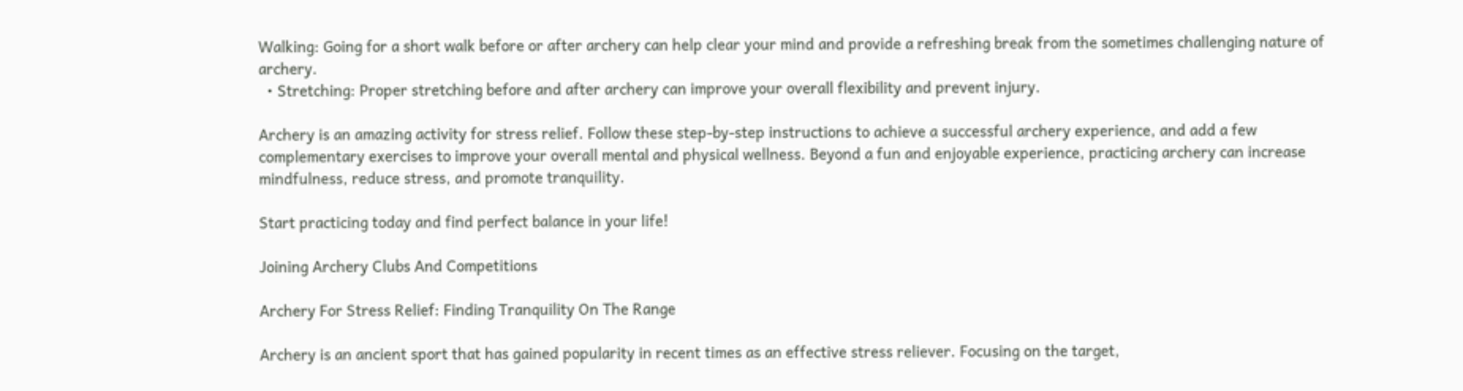Walking: Going for a short walk before or after archery can help clear your mind and provide a refreshing break from the sometimes challenging nature of archery.
  • Stretching: Proper stretching before and after archery can improve your overall flexibility and prevent injury.

Archery is an amazing activity for stress relief. Follow these step-by-step instructions to achieve a successful archery experience, and add a few complementary exercises to improve your overall mental and physical wellness. Beyond a fun and enjoyable experience, practicing archery can increase mindfulness, reduce stress, and promote tranquility.

Start practicing today and find perfect balance in your life!

Joining Archery Clubs And Competitions

Archery For Stress Relief: Finding Tranquility On The Range

Archery is an ancient sport that has gained popularity in recent times as an effective stress reliever. Focusing on the target,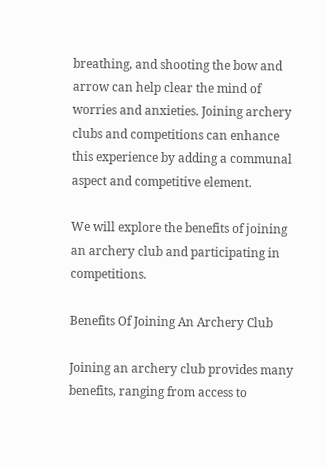breathing, and shooting the bow and arrow can help clear the mind of worries and anxieties. Joining archery clubs and competitions can enhance this experience by adding a communal aspect and competitive element.

We will explore the benefits of joining an archery club and participating in competitions.

Benefits Of Joining An Archery Club

Joining an archery club provides many benefits, ranging from access to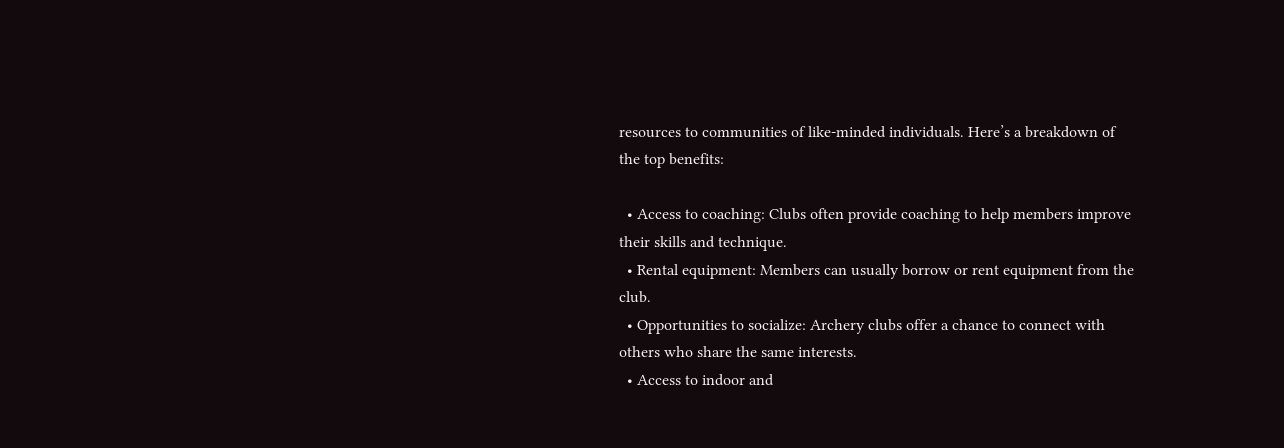resources to communities of like-minded individuals. Here’s a breakdown of the top benefits:

  • Access to coaching: Clubs often provide coaching to help members improve their skills and technique.
  • Rental equipment: Members can usually borrow or rent equipment from the club.
  • Opportunities to socialize: Archery clubs offer a chance to connect with others who share the same interests.
  • Access to indoor and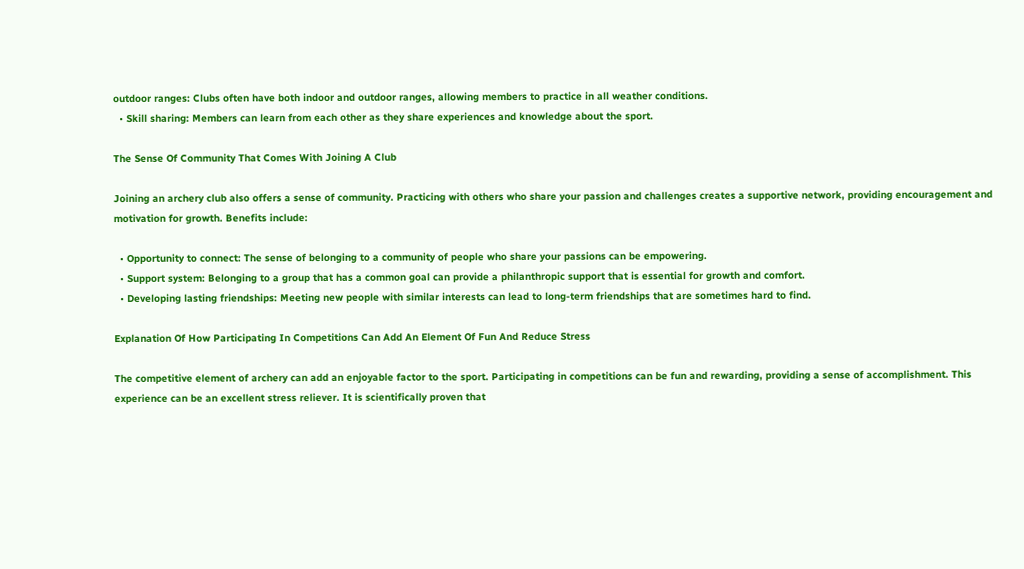outdoor ranges: Clubs often have both indoor and outdoor ranges, allowing members to practice in all weather conditions.
  • Skill sharing: Members can learn from each other as they share experiences and knowledge about the sport.

The Sense Of Community That Comes With Joining A Club

Joining an archery club also offers a sense of community. Practicing with others who share your passion and challenges creates a supportive network, providing encouragement and motivation for growth. Benefits include:

  • Opportunity to connect: The sense of belonging to a community of people who share your passions can be empowering.
  • Support system: Belonging to a group that has a common goal can provide a philanthropic support that is essential for growth and comfort.
  • Developing lasting friendships: Meeting new people with similar interests can lead to long-term friendships that are sometimes hard to find.

Explanation Of How Participating In Competitions Can Add An Element Of Fun And Reduce Stress

The competitive element of archery can add an enjoyable factor to the sport. Participating in competitions can be fun and rewarding, providing a sense of accomplishment. This experience can be an excellent stress reliever. It is scientifically proven that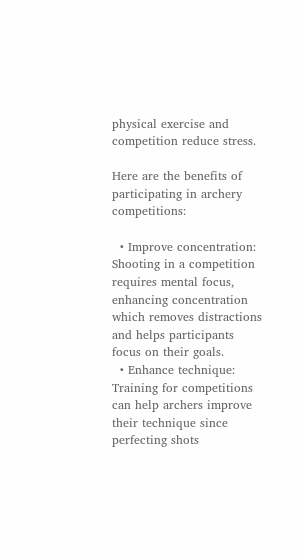physical exercise and competition reduce stress.

Here are the benefits of participating in archery competitions:

  • Improve concentration: Shooting in a competition requires mental focus, enhancing concentration which removes distractions and helps participants focus on their goals.
  • Enhance technique: Training for competitions can help archers improve their technique since perfecting shots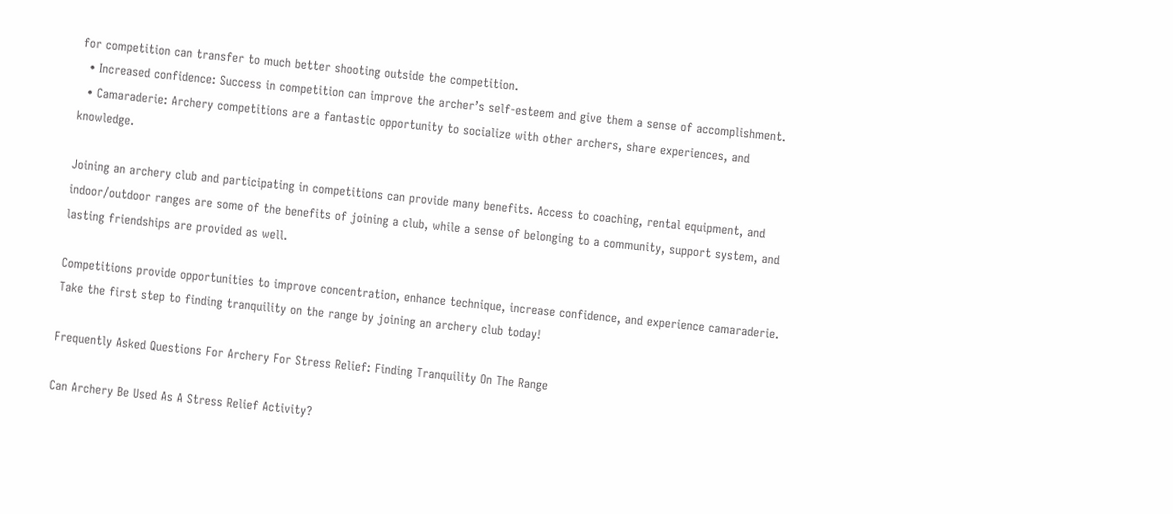for competition can transfer to much better shooting outside the competition.
  • Increased confidence: Success in competition can improve the archer’s self-esteem and give them a sense of accomplishment.
  • Camaraderie: Archery competitions are a fantastic opportunity to socialize with other archers, share experiences, and knowledge.

Joining an archery club and participating in competitions can provide many benefits. Access to coaching, rental equipment, and indoor/outdoor ranges are some of the benefits of joining a club, while a sense of belonging to a community, support system, and lasting friendships are provided as well.

Competitions provide opportunities to improve concentration, enhance technique, increase confidence, and experience camaraderie. Take the first step to finding tranquility on the range by joining an archery club today!

Frequently Asked Questions For Archery For Stress Relief: Finding Tranquility On The Range

Can Archery Be Used As A Stress Relief Activity?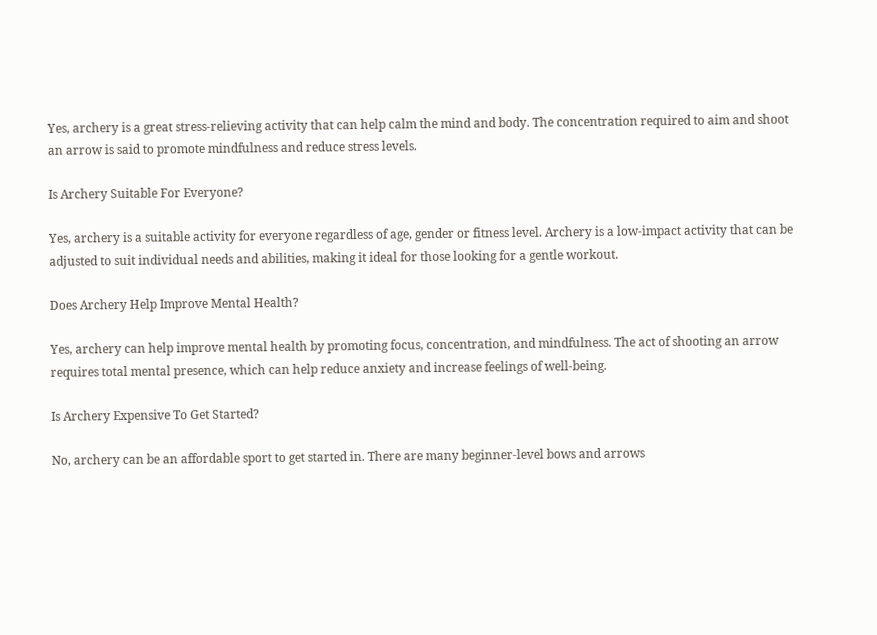Yes, archery is a great stress-relieving activity that can help calm the mind and body. The concentration required to aim and shoot an arrow is said to promote mindfulness and reduce stress levels.

Is Archery Suitable For Everyone?

Yes, archery is a suitable activity for everyone regardless of age, gender or fitness level. Archery is a low-impact activity that can be adjusted to suit individual needs and abilities, making it ideal for those looking for a gentle workout.

Does Archery Help Improve Mental Health?

Yes, archery can help improve mental health by promoting focus, concentration, and mindfulness. The act of shooting an arrow requires total mental presence, which can help reduce anxiety and increase feelings of well-being.

Is Archery Expensive To Get Started?

No, archery can be an affordable sport to get started in. There are many beginner-level bows and arrows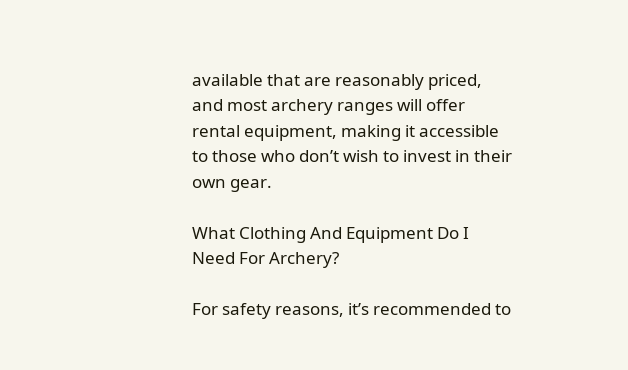available that are reasonably priced, and most archery ranges will offer rental equipment, making it accessible to those who don’t wish to invest in their own gear.

What Clothing And Equipment Do I Need For Archery?

For safety reasons, it’s recommended to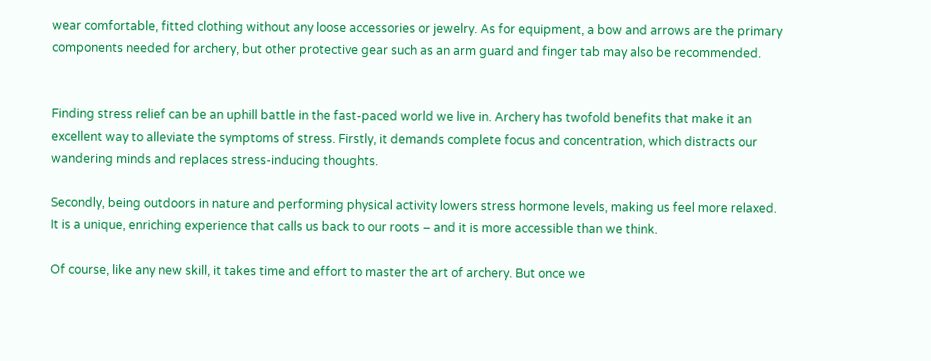wear comfortable, fitted clothing without any loose accessories or jewelry. As for equipment, a bow and arrows are the primary components needed for archery, but other protective gear such as an arm guard and finger tab may also be recommended.


Finding stress relief can be an uphill battle in the fast-paced world we live in. Archery has twofold benefits that make it an excellent way to alleviate the symptoms of stress. Firstly, it demands complete focus and concentration, which distracts our wandering minds and replaces stress-inducing thoughts.

Secondly, being outdoors in nature and performing physical activity lowers stress hormone levels, making us feel more relaxed. It is a unique, enriching experience that calls us back to our roots – and it is more accessible than we think.

Of course, like any new skill, it takes time and effort to master the art of archery. But once we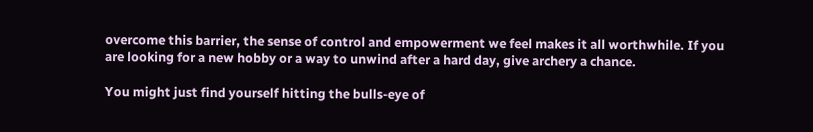overcome this barrier, the sense of control and empowerment we feel makes it all worthwhile. If you are looking for a new hobby or a way to unwind after a hard day, give archery a chance.

You might just find yourself hitting the bulls-eye of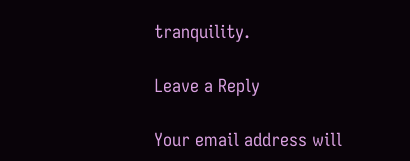tranquility.

Leave a Reply

Your email address will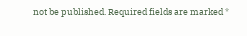not be published. Required fields are marked *